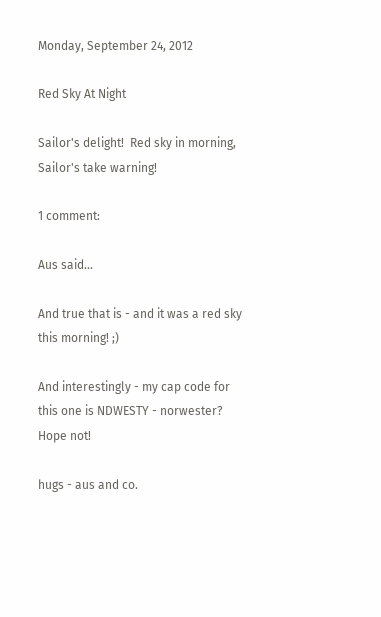Monday, September 24, 2012

Red Sky At Night

Sailor's delight!  Red sky in morning, Sailor's take warning!

1 comment:

Aus said...

And true that is - and it was a red sky this morning! ;)

And interestingly - my cap code for this one is NDWESTY - norwester? Hope not!

hugs - aus and co.